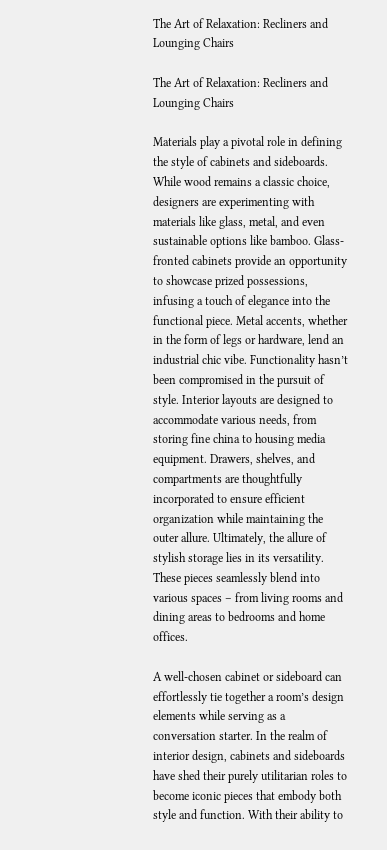The Art of Relaxation: Recliners and Lounging Chairs

The Art of Relaxation: Recliners and Lounging Chairs

Materials play a pivotal role in defining the style of cabinets and sideboards. While wood remains a classic choice, designers are experimenting with materials like glass, metal, and even sustainable options like bamboo. Glass-fronted cabinets provide an opportunity to showcase prized possessions, infusing a touch of elegance into the functional piece. Metal accents, whether in the form of legs or hardware, lend an industrial chic vibe. Functionality hasn’t been compromised in the pursuit of style. Interior layouts are designed to accommodate various needs, from storing fine china to housing media equipment. Drawers, shelves, and compartments are thoughtfully incorporated to ensure efficient organization while maintaining the outer allure. Ultimately, the allure of stylish storage lies in its versatility. These pieces seamlessly blend into various spaces – from living rooms and dining areas to bedrooms and home offices.

A well-chosen cabinet or sideboard can effortlessly tie together a room’s design elements while serving as a conversation starter. In the realm of interior design, cabinets and sideboards have shed their purely utilitarian roles to become iconic pieces that embody both style and function. With their ability to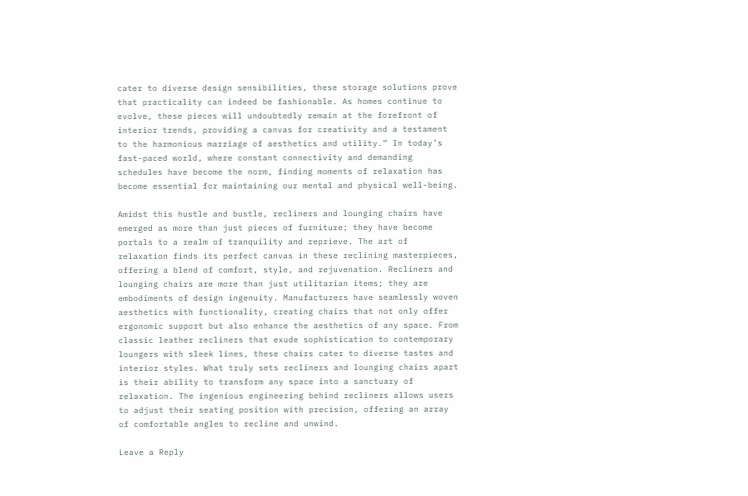cater to diverse design sensibilities, these storage solutions prove that practicality can indeed be fashionable. As homes continue to evolve, these pieces will undoubtedly remain at the forefront of interior trends, providing a canvas for creativity and a testament to the harmonious marriage of aesthetics and utility.” In today’s fast-paced world, where constant connectivity and demanding schedules have become the norm, finding moments of relaxation has become essential for maintaining our mental and physical well-being.

Amidst this hustle and bustle, recliners and lounging chairs have emerged as more than just pieces of furniture; they have become portals to a realm of tranquility and reprieve. The art of relaxation finds its perfect canvas in these reclining masterpieces, offering a blend of comfort, style, and rejuvenation. Recliners and lounging chairs are more than just utilitarian items; they are embodiments of design ingenuity. Manufacturers have seamlessly woven aesthetics with functionality, creating chairs that not only offer ergonomic support but also enhance the aesthetics of any space. From classic leather recliners that exude sophistication to contemporary loungers with sleek lines, these chairs cater to diverse tastes and interior styles. What truly sets recliners and lounging chairs apart is their ability to transform any space into a sanctuary of relaxation. The ingenious engineering behind recliners allows users to adjust their seating position with precision, offering an array of comfortable angles to recline and unwind.

Leave a Reply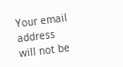Your email address will not be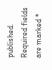published. Required fields are marked *